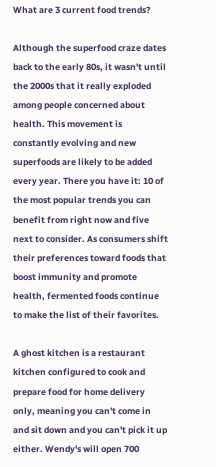What are 3 current food trends?

Although the superfood craze dates back to the early 80s, it wasn't until the 2000s that it really exploded among people concerned about health. This movement is constantly evolving and new superfoods are likely to be added every year. There you have it: 10 of the most popular trends you can benefit from right now and five next to consider. As consumers shift their preferences toward foods that boost immunity and promote health, fermented foods continue to make the list of their favorites.

A ghost kitchen is a restaurant kitchen configured to cook and prepare food for home delivery only, meaning you can't come in and sit down and you can't pick it up either. Wendy's will open 700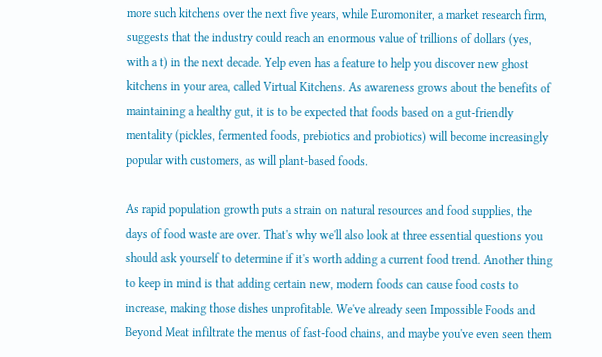more such kitchens over the next five years, while Euromoniter, a market research firm, suggests that the industry could reach an enormous value of trillions of dollars (yes, with a t) in the next decade. Yelp even has a feature to help you discover new ghost kitchens in your area, called Virtual Kitchens. As awareness grows about the benefits of maintaining a healthy gut, it is to be expected that foods based on a gut-friendly mentality (pickles, fermented foods, prebiotics and probiotics) will become increasingly popular with customers, as will plant-based foods.

As rapid population growth puts a strain on natural resources and food supplies, the days of food waste are over. That's why we'll also look at three essential questions you should ask yourself to determine if it's worth adding a current food trend. Another thing to keep in mind is that adding certain new, modern foods can cause food costs to increase, making those dishes unprofitable. We've already seen Impossible Foods and Beyond Meat infiltrate the menus of fast-food chains, and maybe you've even seen them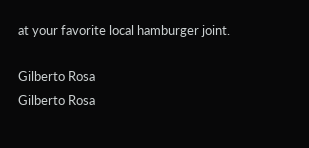at your favorite local hamburger joint.

Gilberto Rosa
Gilberto Rosa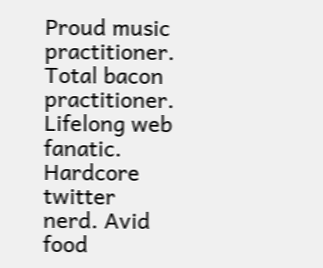Proud music practitioner. Total bacon practitioner. Lifelong web fanatic. Hardcore twitter nerd. Avid food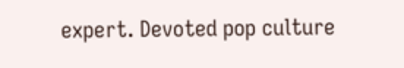expert. Devoted pop culture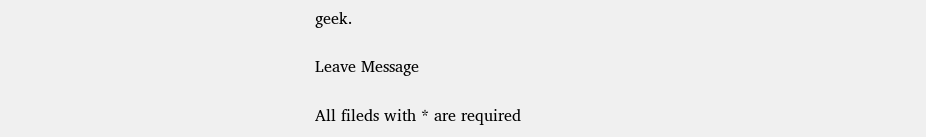geek.

Leave Message

All fileds with * are required